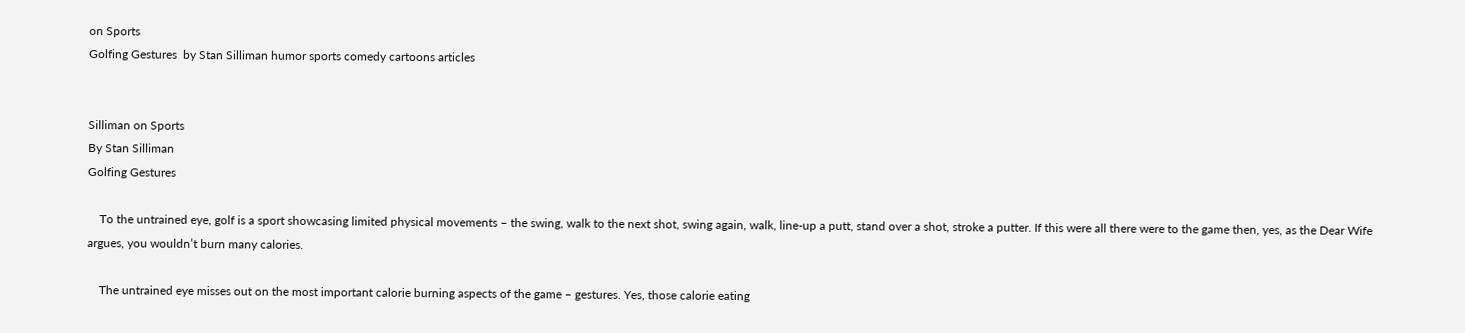on Sports
Golfing Gestures  by Stan Silliman humor sports comedy cartoons articles


Silliman on Sports
By Stan Silliman
Golfing Gestures

    To the untrained eye, golf is a sport showcasing limited physical movements – the swing, walk to the next shot, swing again, walk, line-up a putt, stand over a shot, stroke a putter. If this were all there were to the game then, yes, as the Dear Wife argues, you wouldn’t burn many calories.

    The untrained eye misses out on the most important calorie burning aspects of the game – gestures. Yes, those calorie eating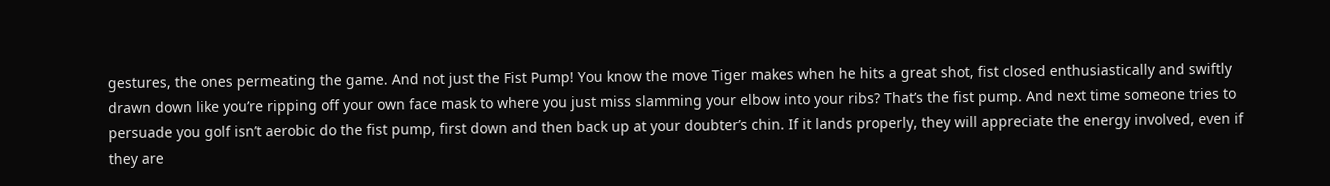gestures, the ones permeating the game. And not just the Fist Pump! You know the move Tiger makes when he hits a great shot, fist closed enthusiastically and swiftly drawn down like you’re ripping off your own face mask to where you just miss slamming your elbow into your ribs? That’s the fist pump. And next time someone tries to persuade you golf isn’t aerobic do the fist pump, first down and then back up at your doubter’s chin. If it lands properly, they will appreciate the energy involved, even if they are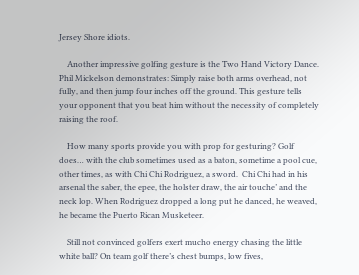Jersey Shore idiots.

    Another impressive golfing gesture is the Two Hand Victory Dance.  Phil Mickelson demonstrates: Simply raise both arms overhead, not fully, and then jump four inches off the ground. This gesture tells your opponent that you beat him without the necessity of completely raising the roof.

    How many sports provide you with prop for gesturing? Golf does… with the club sometimes used as a baton, sometime a pool cue, other times, as with Chi Chi Rodriguez, a sword.  Chi Chi had in his arsenal the saber, the epee, the holster draw, the air touche’ and the neck lop. When Rodriguez dropped a long put he danced, he weaved, he became the Puerto Rican Musketeer.

    Still not convinced golfers exert mucho energy chasing the little white ball? On team golf there’s chest bumps, low fives,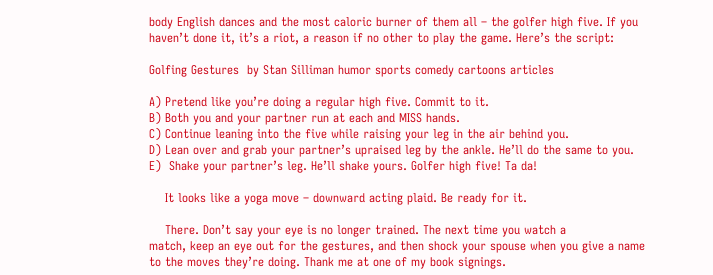body English dances and the most caloric burner of them all – the golfer high five. If you haven’t done it, it’s a riot, a reason if no other to play the game. Here’s the script:

Golfing Gestures  by Stan Silliman humor sports comedy cartoons articles

A) Pretend like you’re doing a regular high five. Commit to it.
B) Both you and your partner run at each and MISS hands.
C) Continue leaning into the five while raising your leg in the air behind you.
D) Lean over and grab your partner’s upraised leg by the ankle. He’ll do the same to you.
E)  Shake your partner’s leg. He’ll shake yours. Golfer high five! Ta da!

    It looks like a yoga move – downward acting plaid. Be ready for it.

    There. Don’t say your eye is no longer trained. The next time you watch a
match, keep an eye out for the gestures, and then shock your spouse when you give a name to the moves they’re doing. Thank me at one of my book signings.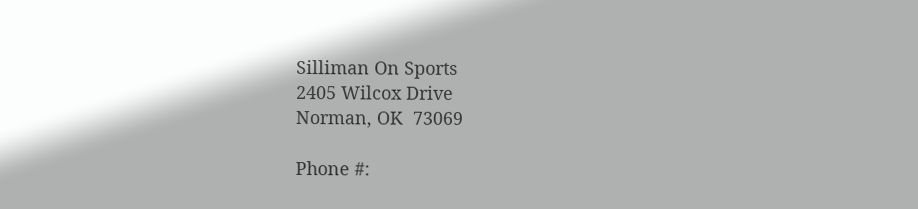Silliman On Sports
2405 Wilcox Drive
Norman, OK  73069

Phone #: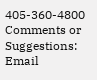405-360-4800
Comments or Suggestions: Email